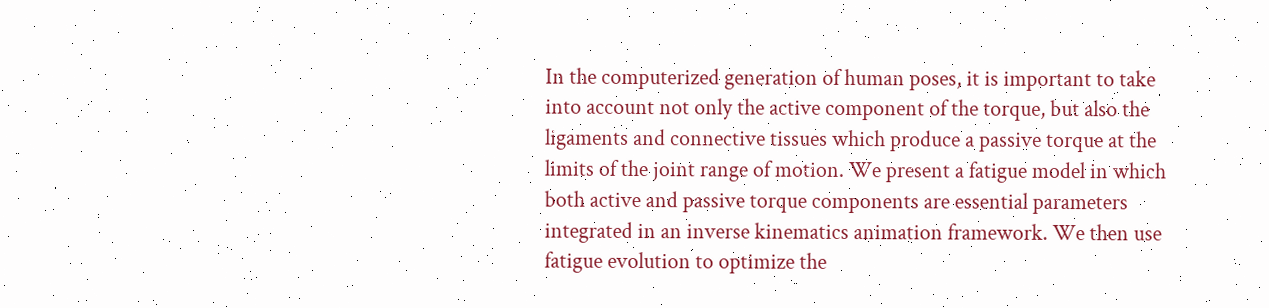In the computerized generation of human poses, it is important to take into account not only the active component of the torque, but also the ligaments and connective tissues which produce a passive torque at the limits of the joint range of motion. We present a fatigue model in which both active and passive torque components are essential parameters integrated in an inverse kinematics animation framework. We then use fatigue evolution to optimize the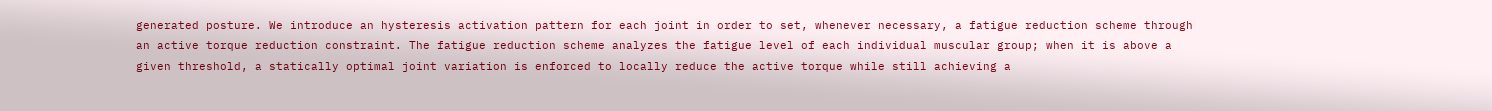generated posture. We introduce an hysteresis activation pattern for each joint in order to set, whenever necessary, a fatigue reduction scheme through an active torque reduction constraint. The fatigue reduction scheme analyzes the fatigue level of each individual muscular group; when it is above a given threshold, a statically optimal joint variation is enforced to locally reduce the active torque while still achieving a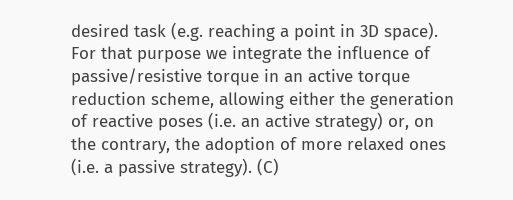desired task (e.g. reaching a point in 3D space). For that purpose we integrate the influence of passive/resistive torque in an active torque reduction scheme, allowing either the generation of reactive poses (i.e. an active strategy) or, on the contrary, the adoption of more relaxed ones (i.e. a passive strategy). (C)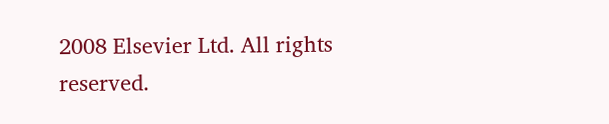2008 Elsevier Ltd. All rights reserved.